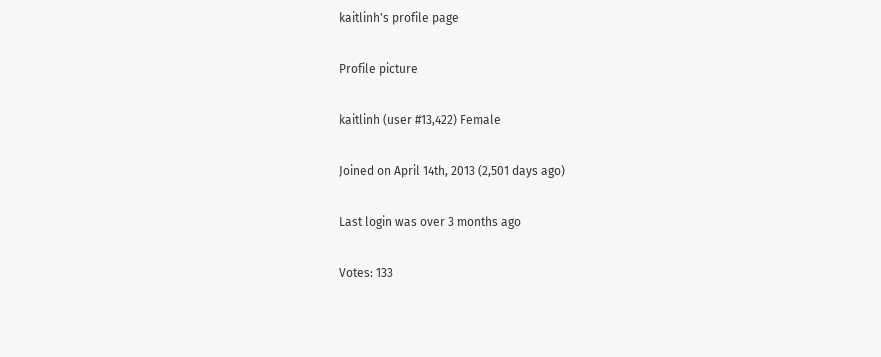kaitlinh's profile page

Profile picture

kaitlinh (user #13,422) Female

Joined on April 14th, 2013 (2,501 days ago)

Last login was over 3 months ago

Votes: 133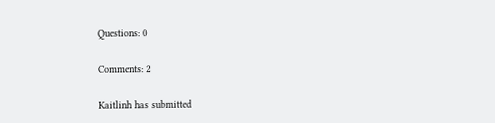Questions: 0

Comments: 2

Kaitlinh has submitted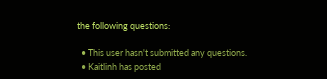the following questions:

  • This user hasn't submitted any questions.
  • Kaitlinh has posted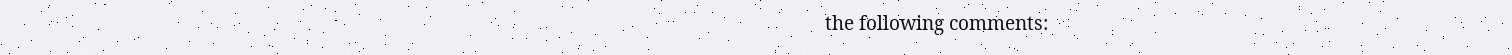the following comments: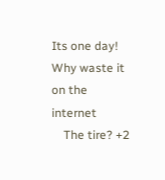Its one day! Why waste it on the internet
    The tire? +2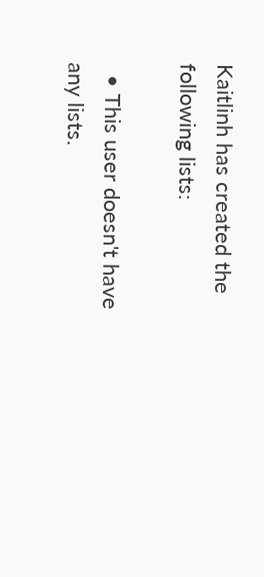Kaitlinh has created the following lists:

  • This user doesn't have any lists.